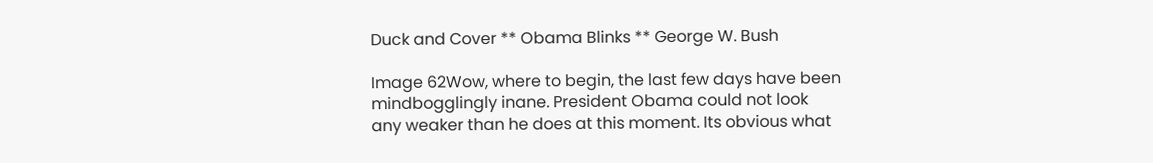Duck and Cover ** Obama Blinks ** George W. Bush

Image 62Wow, where to begin, the last few days have been mindbogglingly inane. President Obama could not look any weaker than he does at this moment. Its obvious what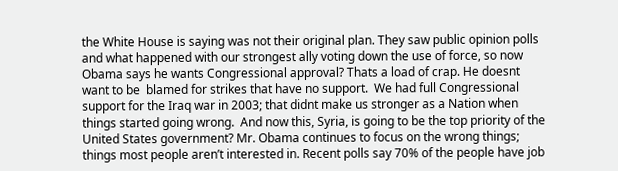the White House is saying was not their original plan. They saw public opinion polls and what happened with our strongest ally voting down the use of force, so now Obama says he wants Congressional approval? Thats a load of crap. He doesnt want to be  blamed for strikes that have no support.  We had full Congressional support for the Iraq war in 2003; that didnt make us stronger as a Nation when things started going wrong.  And now this, Syria, is going to be the top priority of the United States government? Mr. Obama continues to focus on the wrong things; things most people aren’t interested in. Recent polls say 70% of the people have job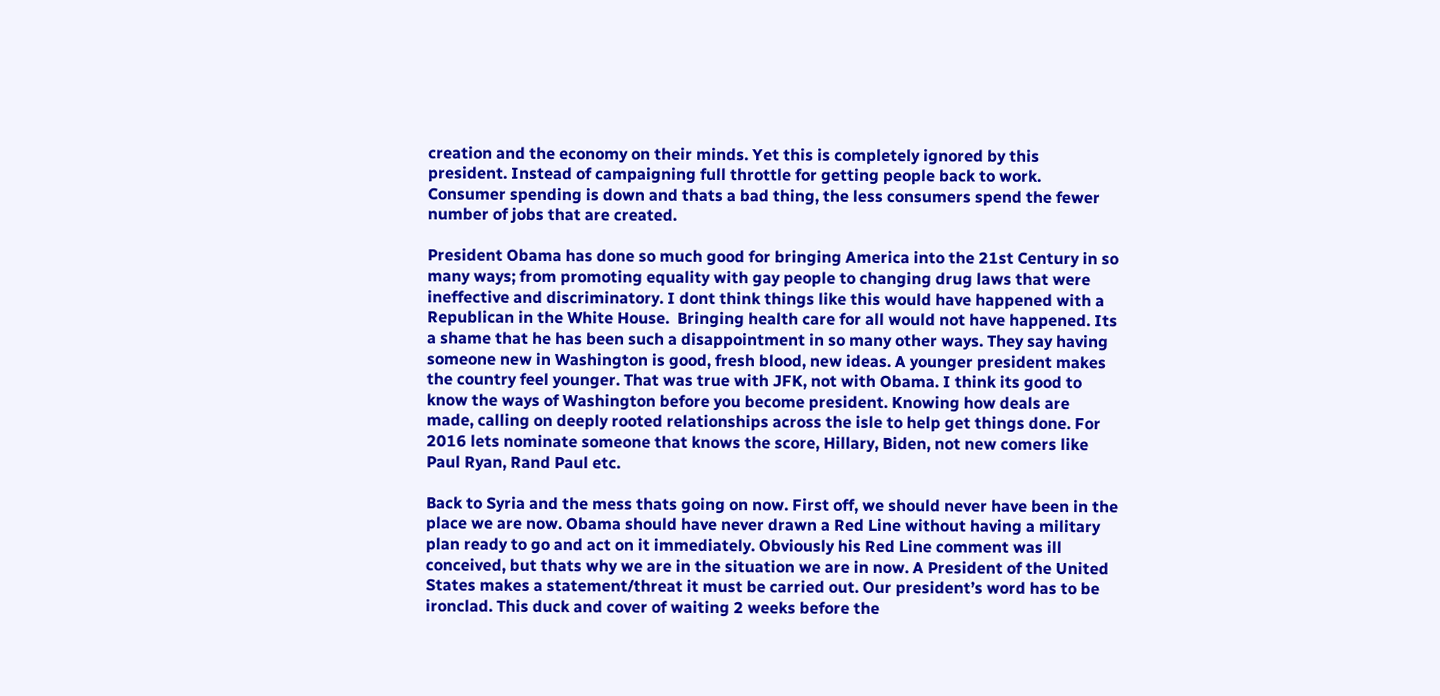creation and the economy on their minds. Yet this is completely ignored by this president. Instead of campaigning full throttle for getting people back to work. Consumer spending is down and thats a bad thing, the less consumers spend the fewer number of jobs that are created.

President Obama has done so much good for bringing America into the 21st Century in so many ways; from promoting equality with gay people to changing drug laws that were ineffective and discriminatory. I dont think things like this would have happened with a Republican in the White House.  Bringing health care for all would not have happened. Its a shame that he has been such a disappointment in so many other ways. They say having someone new in Washington is good, fresh blood, new ideas. A younger president makes the country feel younger. That was true with JFK, not with Obama. I think its good to know the ways of Washington before you become president. Knowing how deals are made, calling on deeply rooted relationships across the isle to help get things done. For 2016 lets nominate someone that knows the score, Hillary, Biden, not new comers like Paul Ryan, Rand Paul etc.

Back to Syria and the mess thats going on now. First off, we should never have been in the place we are now. Obama should have never drawn a Red Line without having a military plan ready to go and act on it immediately. Obviously his Red Line comment was ill conceived, but thats why we are in the situation we are in now. A President of the United States makes a statement/threat it must be carried out. Our president’s word has to be ironclad. This duck and cover of waiting 2 weeks before the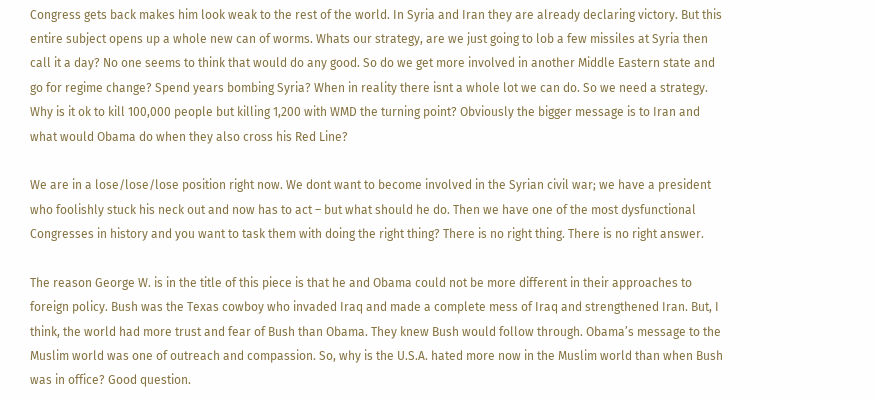Congress gets back makes him look weak to the rest of the world. In Syria and Iran they are already declaring victory. But this entire subject opens up a whole new can of worms. Whats our strategy, are we just going to lob a few missiles at Syria then call it a day? No one seems to think that would do any good. So do we get more involved in another Middle Eastern state and go for regime change? Spend years bombing Syria? When in reality there isnt a whole lot we can do. So we need a strategy. Why is it ok to kill 100,000 people but killing 1,200 with WMD the turning point? Obviously the bigger message is to Iran and what would Obama do when they also cross his Red Line?

We are in a lose/lose/lose position right now. We dont want to become involved in the Syrian civil war; we have a president who foolishly stuck his neck out and now has to act – but what should he do. Then we have one of the most dysfunctional Congresses in history and you want to task them with doing the right thing? There is no right thing. There is no right answer.

The reason George W. is in the title of this piece is that he and Obama could not be more different in their approaches to foreign policy. Bush was the Texas cowboy who invaded Iraq and made a complete mess of Iraq and strengthened Iran. But, I think, the world had more trust and fear of Bush than Obama. They knew Bush would follow through. Obama’s message to the Muslim world was one of outreach and compassion. So, why is the U.S.A. hated more now in the Muslim world than when Bush was in office? Good question.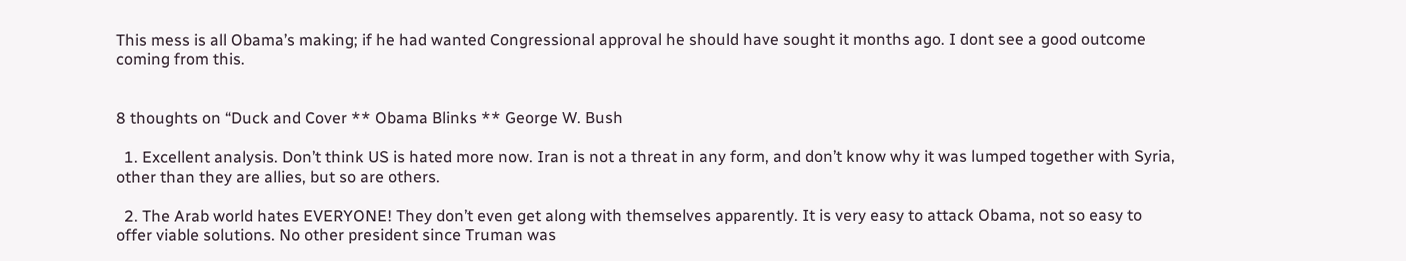This mess is all Obama’s making; if he had wanted Congressional approval he should have sought it months ago. I dont see a good outcome coming from this.


8 thoughts on “Duck and Cover ** Obama Blinks ** George W. Bush

  1. Excellent analysis. Don’t think US is hated more now. Iran is not a threat in any form, and don’t know why it was lumped together with Syria, other than they are allies, but so are others.

  2. The Arab world hates EVERYONE! They don’t even get along with themselves apparently. It is very easy to attack Obama, not so easy to offer viable solutions. No other president since Truman was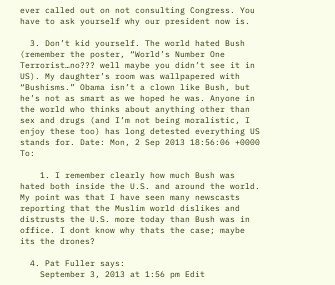ever called out on not consulting Congress. You have to ask yourself why our president now is.

  3. Don’t kid yourself. The world hated Bush (remember the poster, “World’s Number One Terrorist…no??? well maybe you didn’t see it in US). My daughter’s room was wallpapered with “Bushisms.” Obama isn’t a clown like Bush, but he’s not as smart as we hoped he was. Anyone in the world who thinks about anything other than sex and drugs (and I’m not being moralistic, I enjoy these too) has long detested everything US stands for. Date: Mon, 2 Sep 2013 18:56:06 +0000 To:

    1. I remember clearly how much Bush was hated both inside the U.S. and around the world. My point was that I have seen many newscasts reporting that the Muslim world dislikes and distrusts the U.S. more today than Bush was in office. I dont know why thats the case; maybe its the drones?

  4. Pat Fuller says:
    September 3, 2013 at 1:56 pm Edit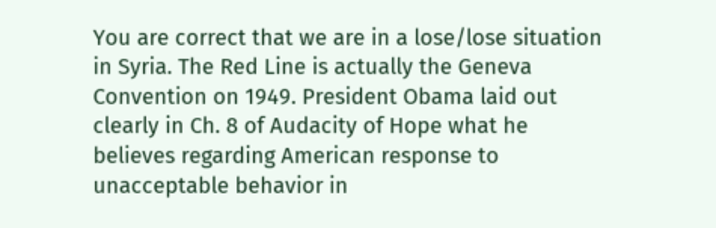You are correct that we are in a lose/lose situation in Syria. The Red Line is actually the Geneva Convention on 1949. President Obama laid out clearly in Ch. 8 of Audacity of Hope what he believes regarding American response to unacceptable behavior in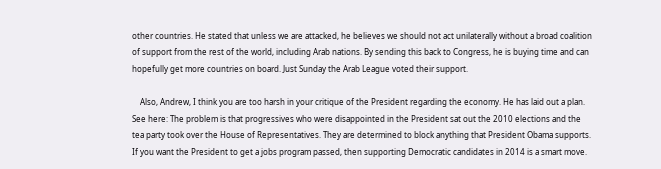other countries. He stated that unless we are attacked, he believes we should not act unilaterally without a broad coalition of support from the rest of the world, including Arab nations. By sending this back to Congress, he is buying time and can hopefully get more countries on board. Just Sunday the Arab League voted their support.

    Also, Andrew, I think you are too harsh in your critique of the President regarding the economy. He has laid out a plan. See here: The problem is that progressives who were disappointed in the President sat out the 2010 elections and the tea party took over the House of Representatives. They are determined to block anything that President Obama supports. If you want the President to get a jobs program passed, then supporting Democratic candidates in 2014 is a smart move.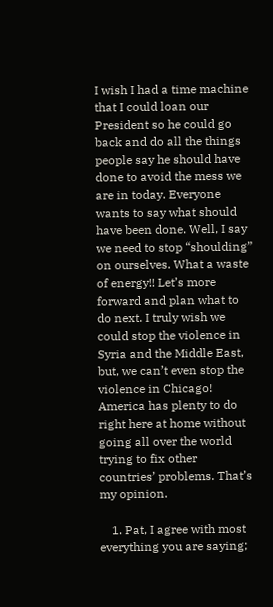I wish I had a time machine that I could loan our President so he could go back and do all the things people say he should have done to avoid the mess we are in today. Everyone wants to say what should have been done. Well, I say we need to stop “shoulding” on ourselves. What a waste of energy!! Let’s more forward and plan what to do next. I truly wish we could stop the violence in Syria and the Middle East, but, we can’t even stop the violence in Chicago! America has plenty to do right here at home without going all over the world trying to fix other countries’ problems. That’s my opinion.

    1. Pat, I agree with most everything you are saying;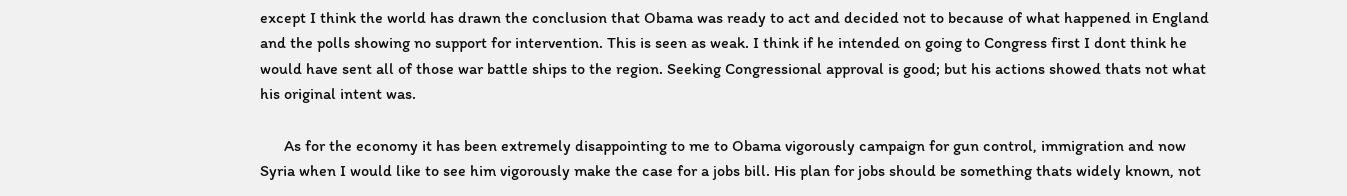except I think the world has drawn the conclusion that Obama was ready to act and decided not to because of what happened in England and the polls showing no support for intervention. This is seen as weak. I think if he intended on going to Congress first I dont think he would have sent all of those war battle ships to the region. Seeking Congressional approval is good; but his actions showed thats not what his original intent was.

      As for the economy it has been extremely disappointing to me to Obama vigorously campaign for gun control, immigration and now Syria when I would like to see him vigorously make the case for a jobs bill. His plan for jobs should be something thats widely known, not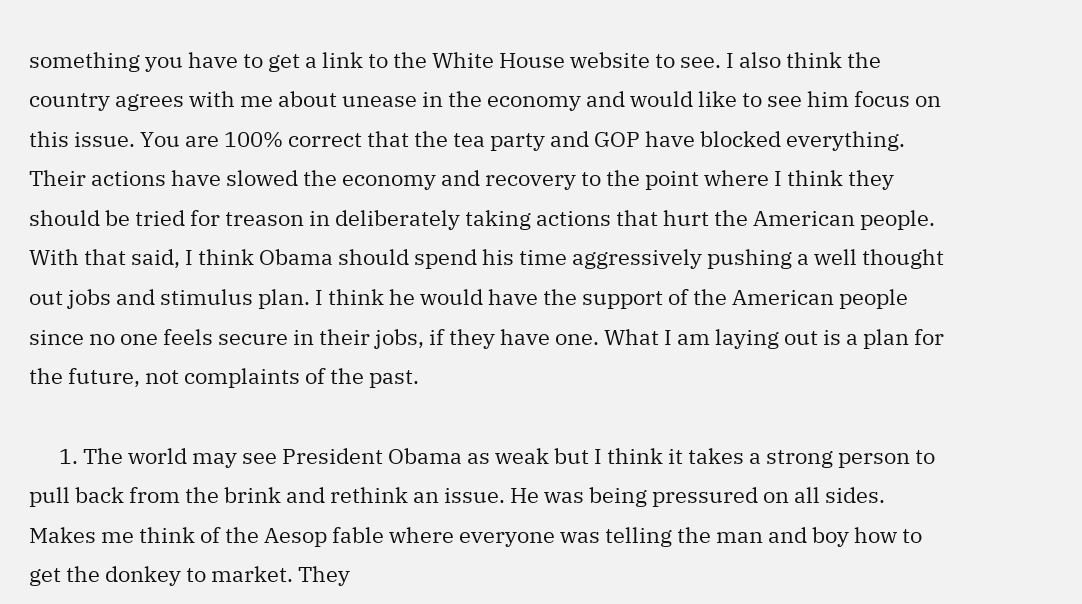something you have to get a link to the White House website to see. I also think the country agrees with me about unease in the economy and would like to see him focus on this issue. You are 100% correct that the tea party and GOP have blocked everything. Their actions have slowed the economy and recovery to the point where I think they should be tried for treason in deliberately taking actions that hurt the American people. With that said, I think Obama should spend his time aggressively pushing a well thought out jobs and stimulus plan. I think he would have the support of the American people since no one feels secure in their jobs, if they have one. What I am laying out is a plan for the future, not complaints of the past.

      1. The world may see President Obama as weak but I think it takes a strong person to pull back from the brink and rethink an issue. He was being pressured on all sides. Makes me think of the Aesop fable where everyone was telling the man and boy how to get the donkey to market. They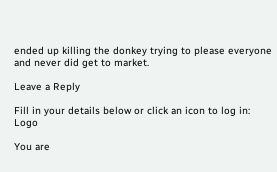ended up killing the donkey trying to please everyone and never did get to market.

Leave a Reply

Fill in your details below or click an icon to log in: Logo

You are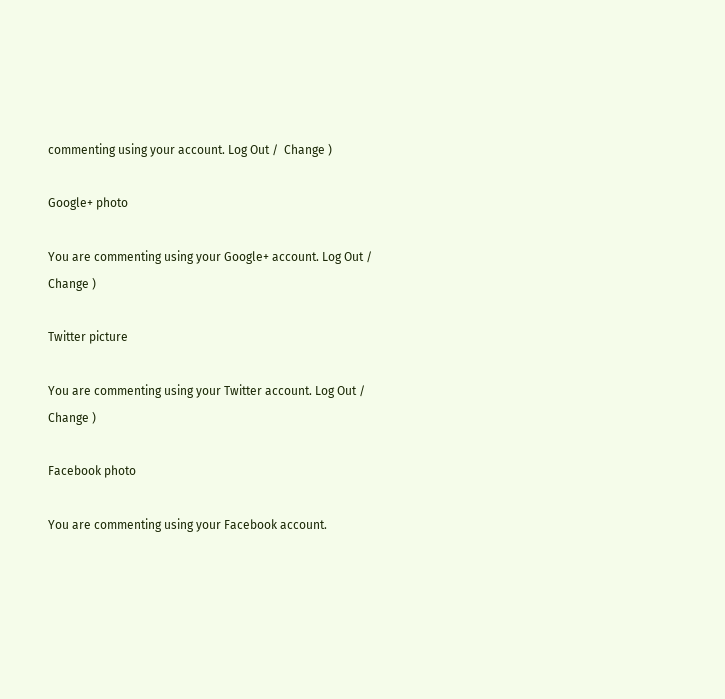commenting using your account. Log Out /  Change )

Google+ photo

You are commenting using your Google+ account. Log Out /  Change )

Twitter picture

You are commenting using your Twitter account. Log Out /  Change )

Facebook photo

You are commenting using your Facebook account.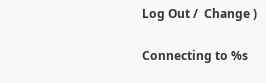Log Out /  Change )

Connecting to %s